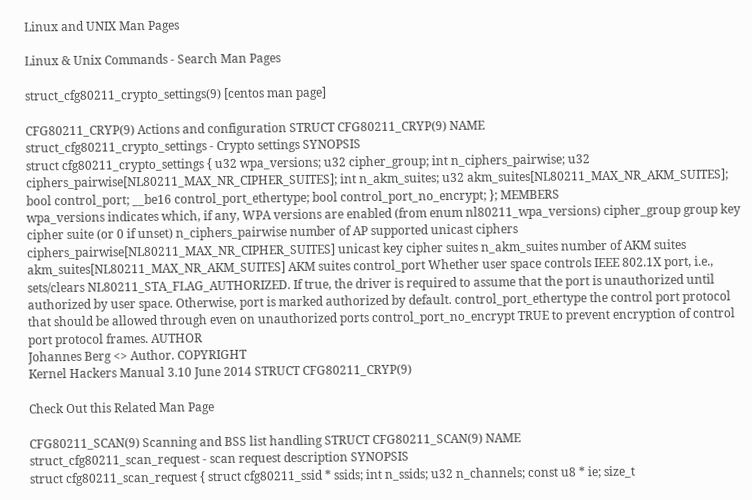Linux and UNIX Man Pages

Linux & Unix Commands - Search Man Pages

struct_cfg80211_crypto_settings(9) [centos man page]

CFG80211_CRYP(9) Actions and configuration STRUCT CFG80211_CRYP(9) NAME
struct_cfg80211_crypto_settings - Crypto settings SYNOPSIS
struct cfg80211_crypto_settings { u32 wpa_versions; u32 cipher_group; int n_ciphers_pairwise; u32 ciphers_pairwise[NL80211_MAX_NR_CIPHER_SUITES]; int n_akm_suites; u32 akm_suites[NL80211_MAX_NR_AKM_SUITES]; bool control_port; __be16 control_port_ethertype; bool control_port_no_encrypt; }; MEMBERS
wpa_versions indicates which, if any, WPA versions are enabled (from enum nl80211_wpa_versions) cipher_group group key cipher suite (or 0 if unset) n_ciphers_pairwise number of AP supported unicast ciphers ciphers_pairwise[NL80211_MAX_NR_CIPHER_SUITES] unicast key cipher suites n_akm_suites number of AKM suites akm_suites[NL80211_MAX_NR_AKM_SUITES] AKM suites control_port Whether user space controls IEEE 802.1X port, i.e., sets/clears NL80211_STA_FLAG_AUTHORIZED. If true, the driver is required to assume that the port is unauthorized until authorized by user space. Otherwise, port is marked authorized by default. control_port_ethertype the control port protocol that should be allowed through even on unauthorized ports control_port_no_encrypt TRUE to prevent encryption of control port protocol frames. AUTHOR
Johannes Berg <> Author. COPYRIGHT
Kernel Hackers Manual 3.10 June 2014 STRUCT CFG80211_CRYP(9)

Check Out this Related Man Page

CFG80211_SCAN(9) Scanning and BSS list handling STRUCT CFG80211_SCAN(9) NAME
struct_cfg80211_scan_request - scan request description SYNOPSIS
struct cfg80211_scan_request { struct cfg80211_ssid * ssids; int n_ssids; u32 n_channels; const u8 * ie; size_t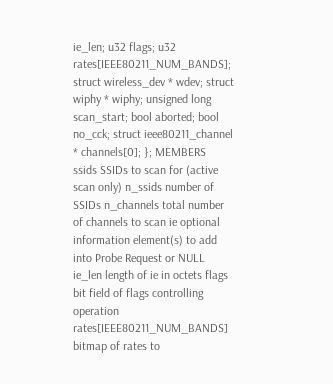ie_len; u32 flags; u32 rates[IEEE80211_NUM_BANDS]; struct wireless_dev * wdev; struct wiphy * wiphy; unsigned long scan_start; bool aborted; bool no_cck; struct ieee80211_channel * channels[0]; }; MEMBERS
ssids SSIDs to scan for (active scan only) n_ssids number of SSIDs n_channels total number of channels to scan ie optional information element(s) to add into Probe Request or NULL ie_len length of ie in octets flags bit field of flags controlling operation rates[IEEE80211_NUM_BANDS] bitmap of rates to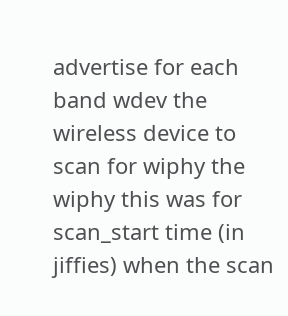advertise for each band wdev the wireless device to scan for wiphy the wiphy this was for scan_start time (in jiffies) when the scan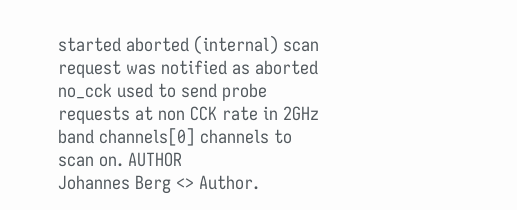started aborted (internal) scan request was notified as aborted no_cck used to send probe requests at non CCK rate in 2GHz band channels[0] channels to scan on. AUTHOR
Johannes Berg <> Author.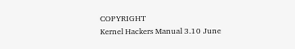COPYRIGHT
Kernel Hackers Manual 3.10 June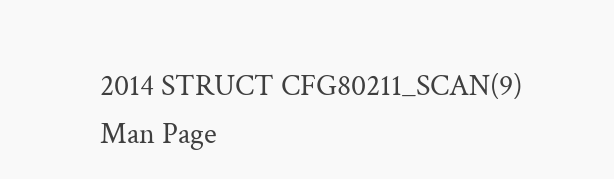2014 STRUCT CFG80211_SCAN(9)
Man Page